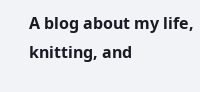A blog about my life, knitting, and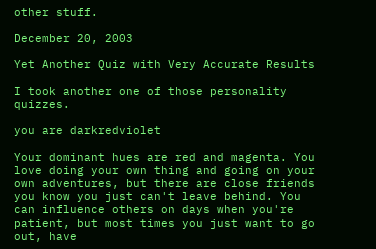other stuff.

December 20, 2003

Yet Another Quiz with Very Accurate Results

I took another one of those personality quizzes.

you are darkredviolet

Your dominant hues are red and magenta. You love doing your own thing and going on your own adventures, but there are close friends you know you just can't leave behind. You can influence others on days when you're patient, but most times you just want to go out, have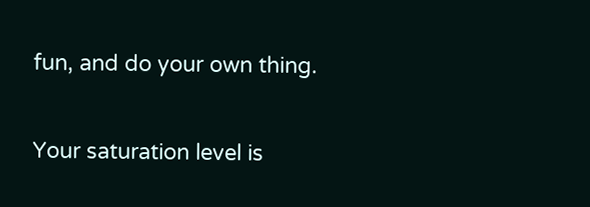fun, and do your own thing.

Your saturation level is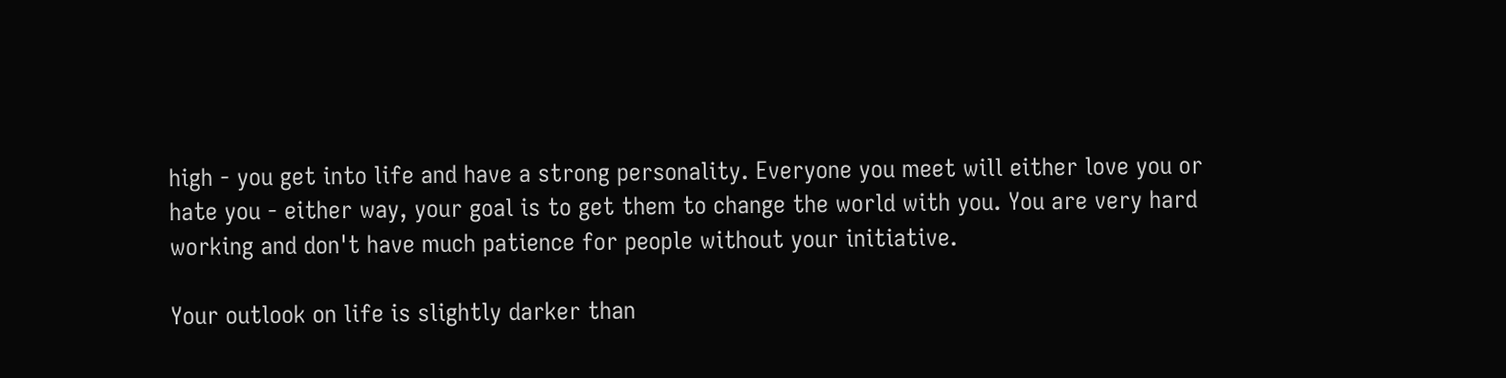high - you get into life and have a strong personality. Everyone you meet will either love you or hate you - either way, your goal is to get them to change the world with you. You are very hard working and don't have much patience for people without your initiative.

Your outlook on life is slightly darker than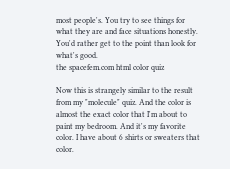most people's. You try to see things for what they are and face situations honestly. You'd rather get to the point than look for what's good.
the spacefem.com html color quiz

Now this is strangely similar to the result from my "molecule" quiz. And the color is almost the exact color that I'm about to paint my bedroom. And it's my favorite color. I have about 6 shirts or sweaters that color.